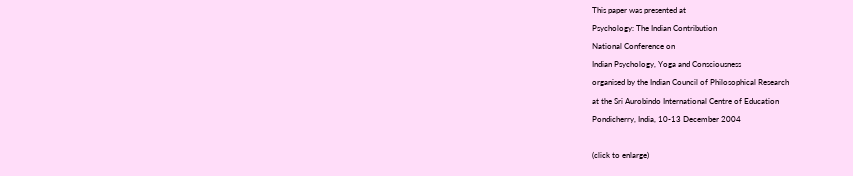This paper was presented at
Psychology: The Indian Contribution
National Conference on
Indian Psychology, Yoga and Consciousness
organised by the Indian Council of Philosophical Research
at the Sri Aurobindo International Centre of Education
Pondicherry, India, 10-13 December 2004

(click to enlarge)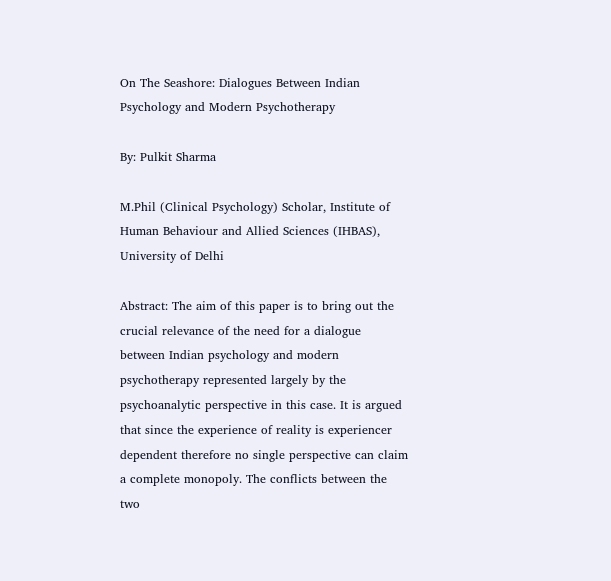On The Seashore: Dialogues Between Indian Psychology and Modern Psychotherapy

By: Pulkit Sharma

M.Phil (Clinical Psychology) Scholar, Institute of Human Behaviour and Allied Sciences (IHBAS), University of Delhi

Abstract: The aim of this paper is to bring out the crucial relevance of the need for a dialogue between Indian psychology and modern psychotherapy represented largely by the psychoanalytic perspective in this case. It is argued that since the experience of reality is experiencer dependent therefore no single perspective can claim a complete monopoly. The conflicts between the two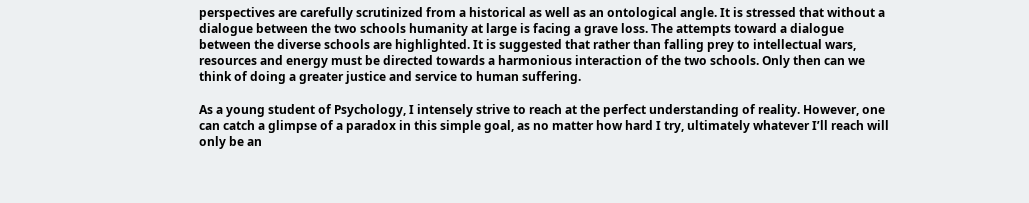perspectives are carefully scrutinized from a historical as well as an ontological angle. It is stressed that without a dialogue between the two schools humanity at large is facing a grave loss. The attempts toward a dialogue between the diverse schools are highlighted. It is suggested that rather than falling prey to intellectual wars, resources and energy must be directed towards a harmonious interaction of the two schools. Only then can we think of doing a greater justice and service to human suffering.

As a young student of Psychology, I intensely strive to reach at the perfect understanding of reality. However, one can catch a glimpse of a paradox in this simple goal, as no matter how hard I try, ultimately whatever I’ll reach will only be an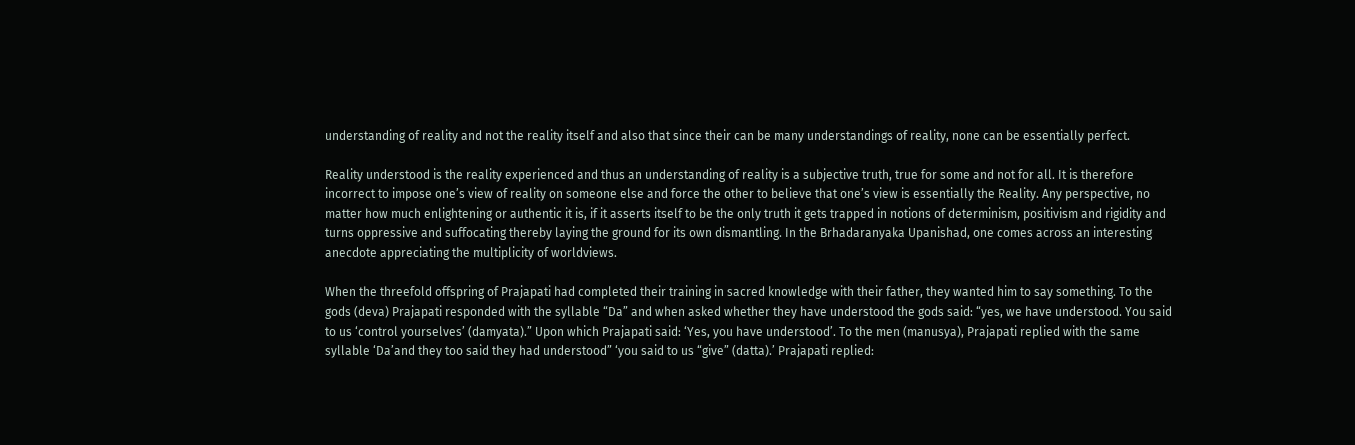understanding of reality and not the reality itself and also that since their can be many understandings of reality, none can be essentially perfect.

Reality understood is the reality experienced and thus an understanding of reality is a subjective truth, true for some and not for all. It is therefore incorrect to impose one’s view of reality on someone else and force the other to believe that one’s view is essentially the Reality. Any perspective, no matter how much enlightening or authentic it is, if it asserts itself to be the only truth it gets trapped in notions of determinism, positivism and rigidity and turns oppressive and suffocating thereby laying the ground for its own dismantling. In the Brhadaranyaka Upanishad, one comes across an interesting anecdote appreciating the multiplicity of worldviews.

When the threefold offspring of Prajapati had completed their training in sacred knowledge with their father, they wanted him to say something. To the gods (deva) Prajapati responded with the syllable “Da” and when asked whether they have understood the gods said: “yes, we have understood. You said to us ‘control yourselves’ (damyata).” Upon which Prajapati said: ‘Yes, you have understood’. To the men (manusya), Prajapati replied with the same syllable ‘Da’and they too said they had understood” ‘you said to us “give” (datta).’ Prajapati replied: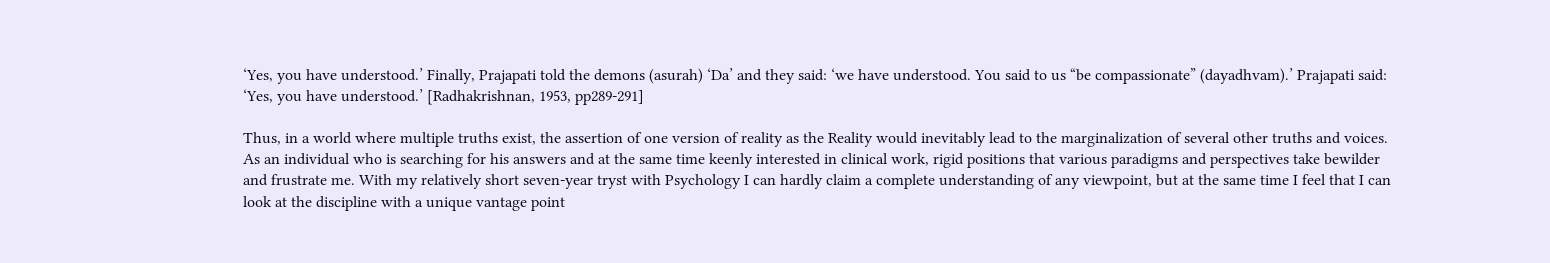‘Yes, you have understood.’ Finally, Prajapati told the demons (asurah) ‘Da’ and they said: ‘we have understood. You said to us “be compassionate” (dayadhvam).’ Prajapati said: ‘Yes, you have understood.’ [Radhakrishnan, 1953, pp289-291]

Thus, in a world where multiple truths exist, the assertion of one version of reality as the Reality would inevitably lead to the marginalization of several other truths and voices. As an individual who is searching for his answers and at the same time keenly interested in clinical work, rigid positions that various paradigms and perspectives take bewilder and frustrate me. With my relatively short seven-year tryst with Psychology I can hardly claim a complete understanding of any viewpoint, but at the same time I feel that I can look at the discipline with a unique vantage point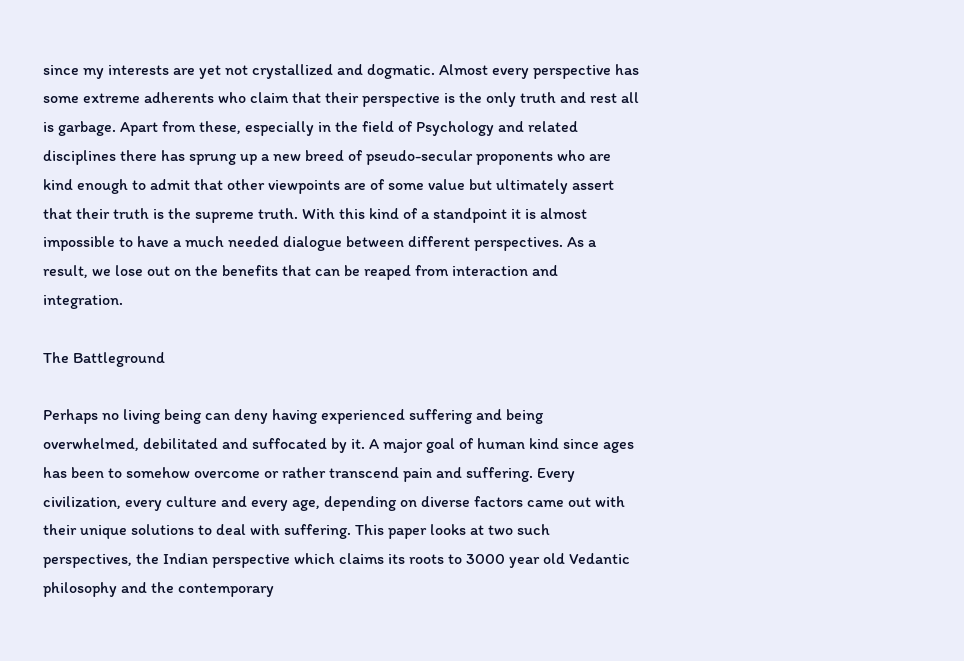since my interests are yet not crystallized and dogmatic. Almost every perspective has some extreme adherents who claim that their perspective is the only truth and rest all is garbage. Apart from these, especially in the field of Psychology and related disciplines there has sprung up a new breed of pseudo-secular proponents who are kind enough to admit that other viewpoints are of some value but ultimately assert that their truth is the supreme truth. With this kind of a standpoint it is almost impossible to have a much needed dialogue between different perspectives. As a result, we lose out on the benefits that can be reaped from interaction and integration.

The Battleground

Perhaps no living being can deny having experienced suffering and being overwhelmed, debilitated and suffocated by it. A major goal of human kind since ages has been to somehow overcome or rather transcend pain and suffering. Every civilization, every culture and every age, depending on diverse factors came out with their unique solutions to deal with suffering. This paper looks at two such perspectives, the Indian perspective which claims its roots to 3000 year old Vedantic philosophy and the contemporary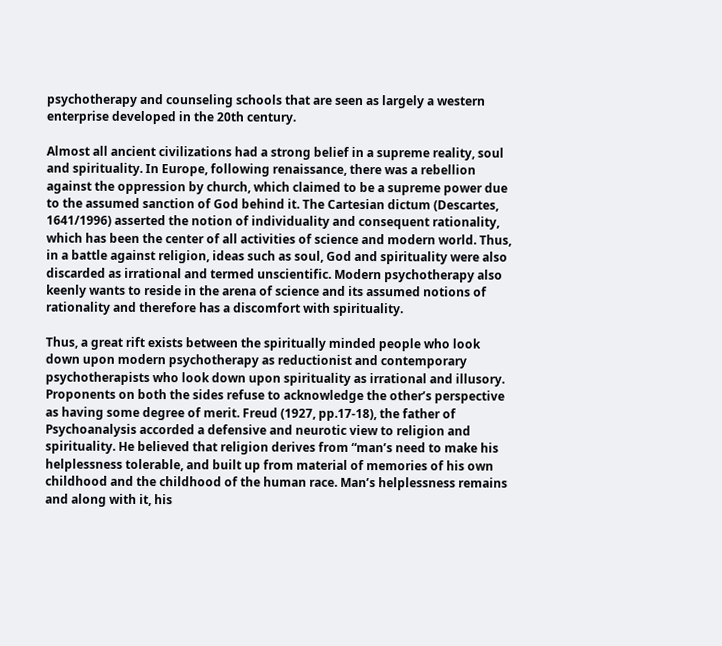psychotherapy and counseling schools that are seen as largely a western enterprise developed in the 20th century.

Almost all ancient civilizations had a strong belief in a supreme reality, soul and spirituality. In Europe, following renaissance, there was a rebellion against the oppression by church, which claimed to be a supreme power due to the assumed sanction of God behind it. The Cartesian dictum (Descartes, 1641/1996) asserted the notion of individuality and consequent rationality, which has been the center of all activities of science and modern world. Thus, in a battle against religion, ideas such as soul, God and spirituality were also discarded as irrational and termed unscientific. Modern psychotherapy also keenly wants to reside in the arena of science and its assumed notions of rationality and therefore has a discomfort with spirituality.

Thus, a great rift exists between the spiritually minded people who look down upon modern psychotherapy as reductionist and contemporary psychotherapists who look down upon spirituality as irrational and illusory. Proponents on both the sides refuse to acknowledge the other’s perspective as having some degree of merit. Freud (1927, pp.17-18), the father of Psychoanalysis accorded a defensive and neurotic view to religion and spirituality. He believed that religion derives from “man’s need to make his helplessness tolerable, and built up from material of memories of his own childhood and the childhood of the human race. Man’s helplessness remains and along with it, his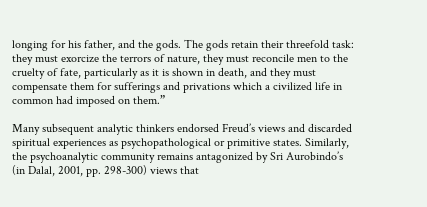longing for his father, and the gods. The gods retain their threefold task: they must exorcize the terrors of nature, they must reconcile men to the cruelty of fate, particularly as it is shown in death, and they must compensate them for sufferings and privations which a civilized life in common had imposed on them.”

Many subsequent analytic thinkers endorsed Freud’s views and discarded spiritual experiences as psychopathological or primitive states. Similarly, the psychoanalytic community remains antagonized by Sri Aurobindo’s (in Dalal, 2001, pp. 298-300) views that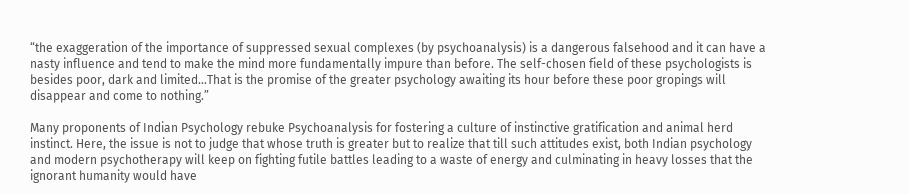“the exaggeration of the importance of suppressed sexual complexes (by psychoanalysis) is a dangerous falsehood and it can have a nasty influence and tend to make the mind more fundamentally impure than before. The self-chosen field of these psychologists is besides poor, dark and limited…That is the promise of the greater psychology awaiting its hour before these poor gropings will disappear and come to nothing.”

Many proponents of Indian Psychology rebuke Psychoanalysis for fostering a culture of instinctive gratification and animal herd instinct. Here, the issue is not to judge that whose truth is greater but to realize that till such attitudes exist, both Indian psychology and modern psychotherapy will keep on fighting futile battles leading to a waste of energy and culminating in heavy losses that the ignorant humanity would have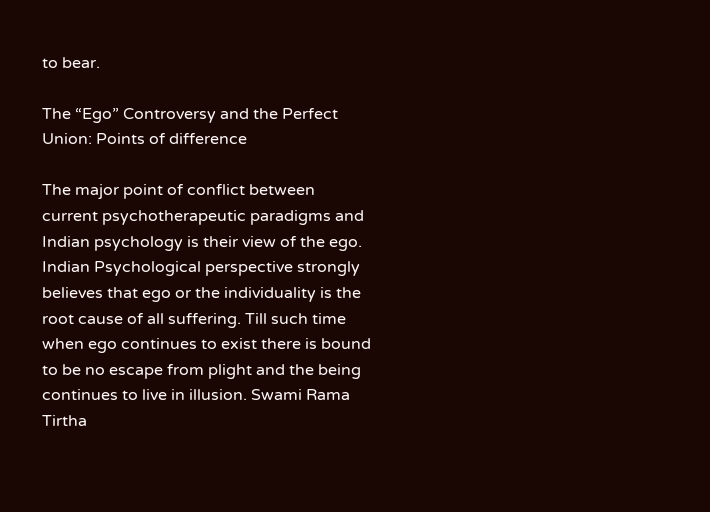to bear.

The “Ego” Controversy and the Perfect Union: Points of difference

The major point of conflict between current psychotherapeutic paradigms and Indian psychology is their view of the ego. Indian Psychological perspective strongly believes that ego or the individuality is the root cause of all suffering. Till such time when ego continues to exist there is bound to be no escape from plight and the being continues to live in illusion. Swami Rama Tirtha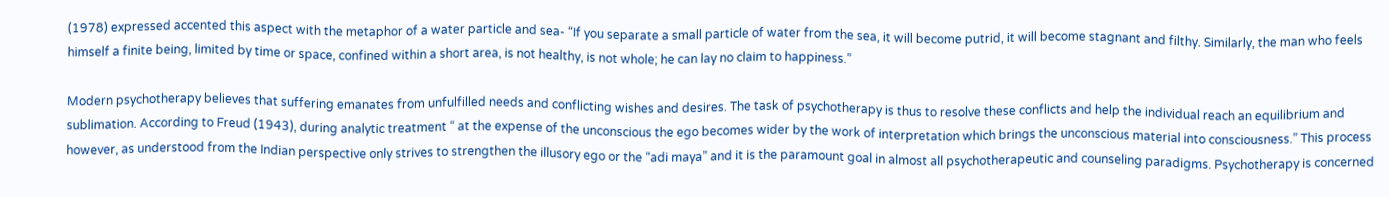(1978) expressed accented this aspect with the metaphor of a water particle and sea- “If you separate a small particle of water from the sea, it will become putrid, it will become stagnant and filthy. Similarly, the man who feels himself a finite being, limited by time or space, confined within a short area, is not healthy, is not whole; he can lay no claim to happiness.”

Modern psychotherapy believes that suffering emanates from unfulfilled needs and conflicting wishes and desires. The task of psychotherapy is thus to resolve these conflicts and help the individual reach an equilibrium and sublimation. According to Freud (1943), during analytic treatment “ at the expense of the unconscious the ego becomes wider by the work of interpretation which brings the unconscious material into consciousness.” This process however, as understood from the Indian perspective only strives to strengthen the illusory ego or the “adi maya” and it is the paramount goal in almost all psychotherapeutic and counseling paradigms. Psychotherapy is concerned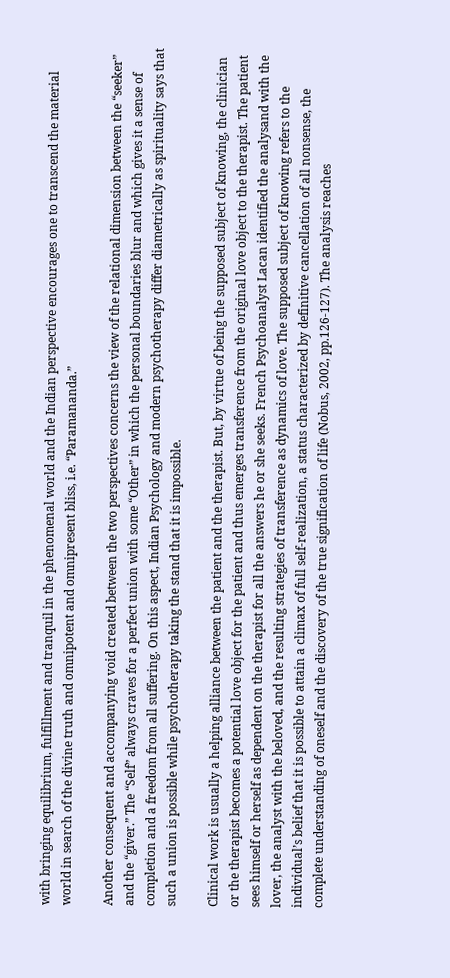with bringing equilibrium, fulfillment and tranquil in the phenomenal world and the Indian perspective encourages one to transcend the material world in search of the divine truth and omnipotent and omnipresent bliss, i.e. “Paramananda.”

Another consequent and accompanying void created between the two perspectives concerns the view of the relational dimension between the “seeker” and the “giver.” The “Self” always craves for a perfect union with some “Other” in which the personal boundaries blur and which gives it a sense of completion and a freedom from all suffering. On this aspect, Indian Psychology and modern psychotherapy differ diametrically as spirituality says that such a union is possible while psychotherapy taking the stand that it is impossible.

Clinical work is usually a helping alliance between the patient and the therapist. But, by virtue of being the supposed subject of knowing, the clinician or the therapist becomes a potential love object for the patient and thus emerges transference from the original love object to the therapist. The patient sees himself or herself as dependent on the therapist for all the answers he or she seeks. French Psychoanalyst Lacan identified the analysand with the lover, the analyst with the beloved, and the resulting strategies of transference as dynamics of love. The supposed subject of knowing refers to the individual’s belief that it is possible to attain a climax of full self-realization, a status characterized by definitive cancellation of all nonsense, the complete understanding of oneself and the discovery of the true signification of life (Nobus, 2002, pp.126-127). The analysis reaches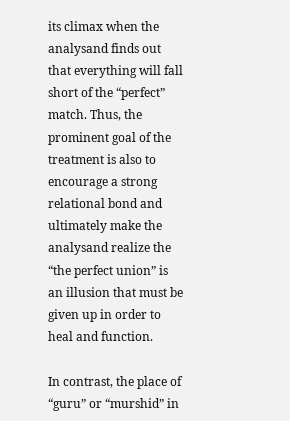its climax when the analysand finds out that everything will fall short of the “perfect” match. Thus, the prominent goal of the treatment is also to encourage a strong relational bond and ultimately make the analysand realize the “the perfect union” is an illusion that must be given up in order to heal and function.

In contrast, the place of “guru” or “murshid” in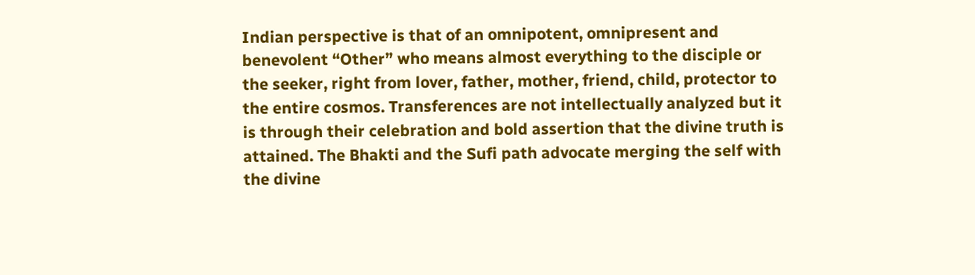Indian perspective is that of an omnipotent, omnipresent and benevolent “Other” who means almost everything to the disciple or the seeker, right from lover, father, mother, friend, child, protector to the entire cosmos. Transferences are not intellectually analyzed but it is through their celebration and bold assertion that the divine truth is attained. The Bhakti and the Sufi path advocate merging the self with the divine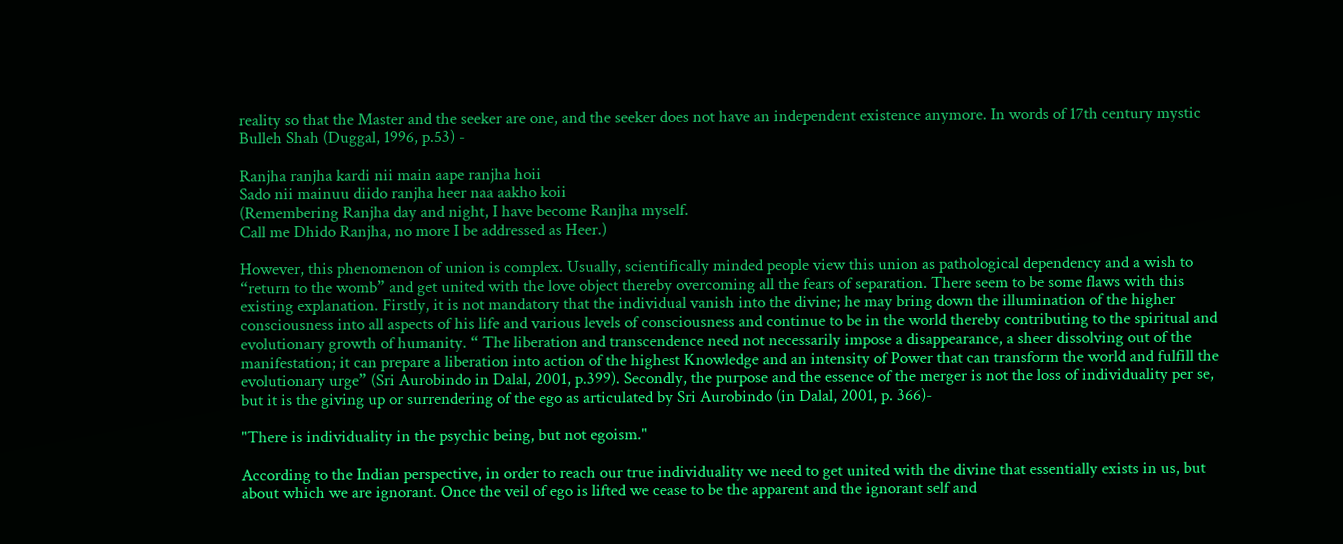reality so that the Master and the seeker are one, and the seeker does not have an independent existence anymore. In words of 17th century mystic Bulleh Shah (Duggal, 1996, p.53) -

Ranjha ranjha kardi nii main aape ranjha hoii
Sado nii mainuu diido ranjha heer naa aakho koii
(Remembering Ranjha day and night, I have become Ranjha myself.
Call me Dhido Ranjha, no more I be addressed as Heer.)

However, this phenomenon of union is complex. Usually, scientifically minded people view this union as pathological dependency and a wish to “return to the womb” and get united with the love object thereby overcoming all the fears of separation. There seem to be some flaws with this existing explanation. Firstly, it is not mandatory that the individual vanish into the divine; he may bring down the illumination of the higher consciousness into all aspects of his life and various levels of consciousness and continue to be in the world thereby contributing to the spiritual and evolutionary growth of humanity. “ The liberation and transcendence need not necessarily impose a disappearance, a sheer dissolving out of the manifestation; it can prepare a liberation into action of the highest Knowledge and an intensity of Power that can transform the world and fulfill the evolutionary urge” (Sri Aurobindo in Dalal, 2001, p.399). Secondly, the purpose and the essence of the merger is not the loss of individuality per se, but it is the giving up or surrendering of the ego as articulated by Sri Aurobindo (in Dalal, 2001, p. 366)-

"There is individuality in the psychic being, but not egoism."

According to the Indian perspective, in order to reach our true individuality we need to get united with the divine that essentially exists in us, but about which we are ignorant. Once the veil of ego is lifted we cease to be the apparent and the ignorant self and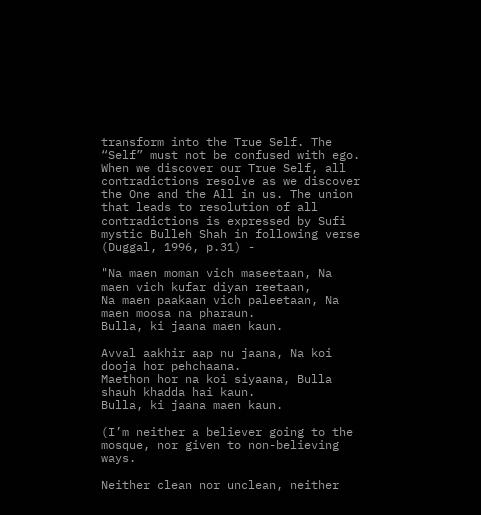transform into the True Self. The “Self” must not be confused with ego. When we discover our True Self, all contradictions resolve as we discover the One and the All in us. The union that leads to resolution of all contradictions is expressed by Sufi mystic Bulleh Shah in following verse (Duggal, 1996, p.31) -

"Na maen moman vich maseetaan, Na maen vich kufar diyan reetaan,
Na maen paakaan vich paleetaan, Na maen moosa na pharaun.
Bulla, ki jaana maen kaun.

Avval aakhir aap nu jaana, Na koi dooja hor pehchaana.
Maethon hor na koi siyaana, Bulla shauh khadda hai kaun.
Bulla, ki jaana maen kaun.

(I’m neither a believer going to the mosque, nor given to non-believing ways.

Neither clean nor unclean, neither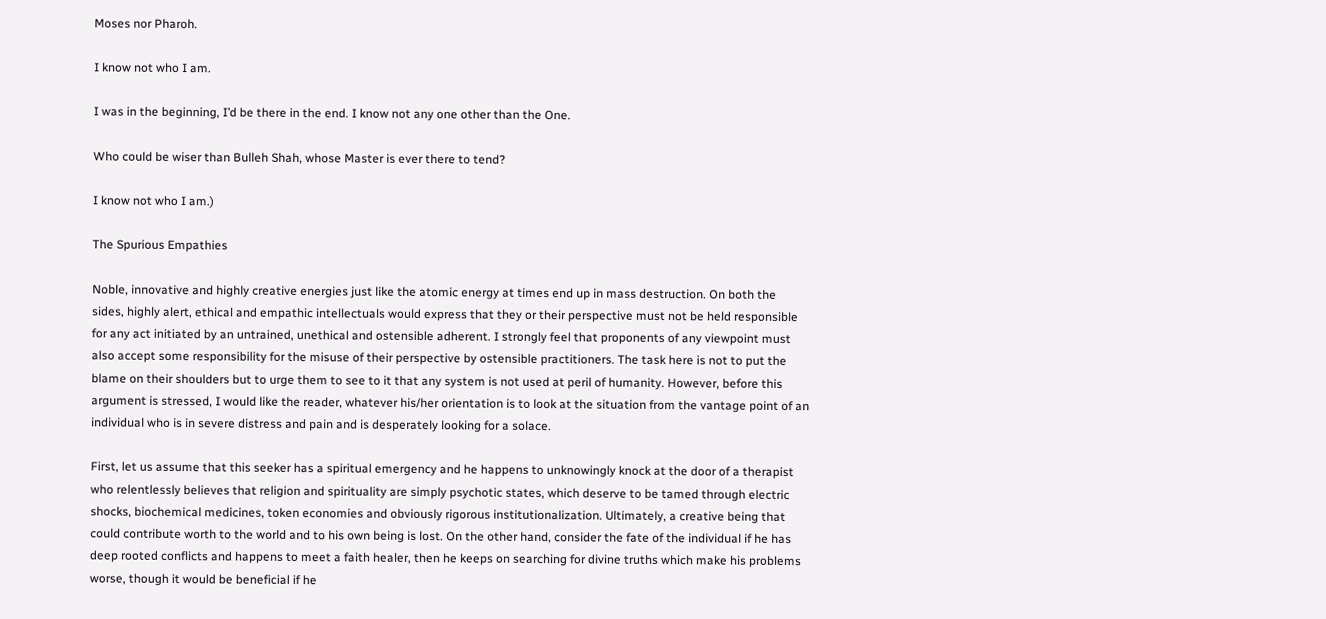Moses nor Pharoh.

I know not who I am.

I was in the beginning, I’d be there in the end. I know not any one other than the One.

Who could be wiser than Bulleh Shah, whose Master is ever there to tend?

I know not who I am.)

The Spurious Empathies

Noble, innovative and highly creative energies just like the atomic energy at times end up in mass destruction. On both the sides, highly alert, ethical and empathic intellectuals would express that they or their perspective must not be held responsible for any act initiated by an untrained, unethical and ostensible adherent. I strongly feel that proponents of any viewpoint must also accept some responsibility for the misuse of their perspective by ostensible practitioners. The task here is not to put the blame on their shoulders but to urge them to see to it that any system is not used at peril of humanity. However, before this argument is stressed, I would like the reader, whatever his/her orientation is to look at the situation from the vantage point of an individual who is in severe distress and pain and is desperately looking for a solace.

First, let us assume that this seeker has a spiritual emergency and he happens to unknowingly knock at the door of a therapist who relentlessly believes that religion and spirituality are simply psychotic states, which deserve to be tamed through electric shocks, biochemical medicines, token economies and obviously rigorous institutionalization. Ultimately, a creative being that could contribute worth to the world and to his own being is lost. On the other hand, consider the fate of the individual if he has deep rooted conflicts and happens to meet a faith healer, then he keeps on searching for divine truths which make his problems worse, though it would be beneficial if he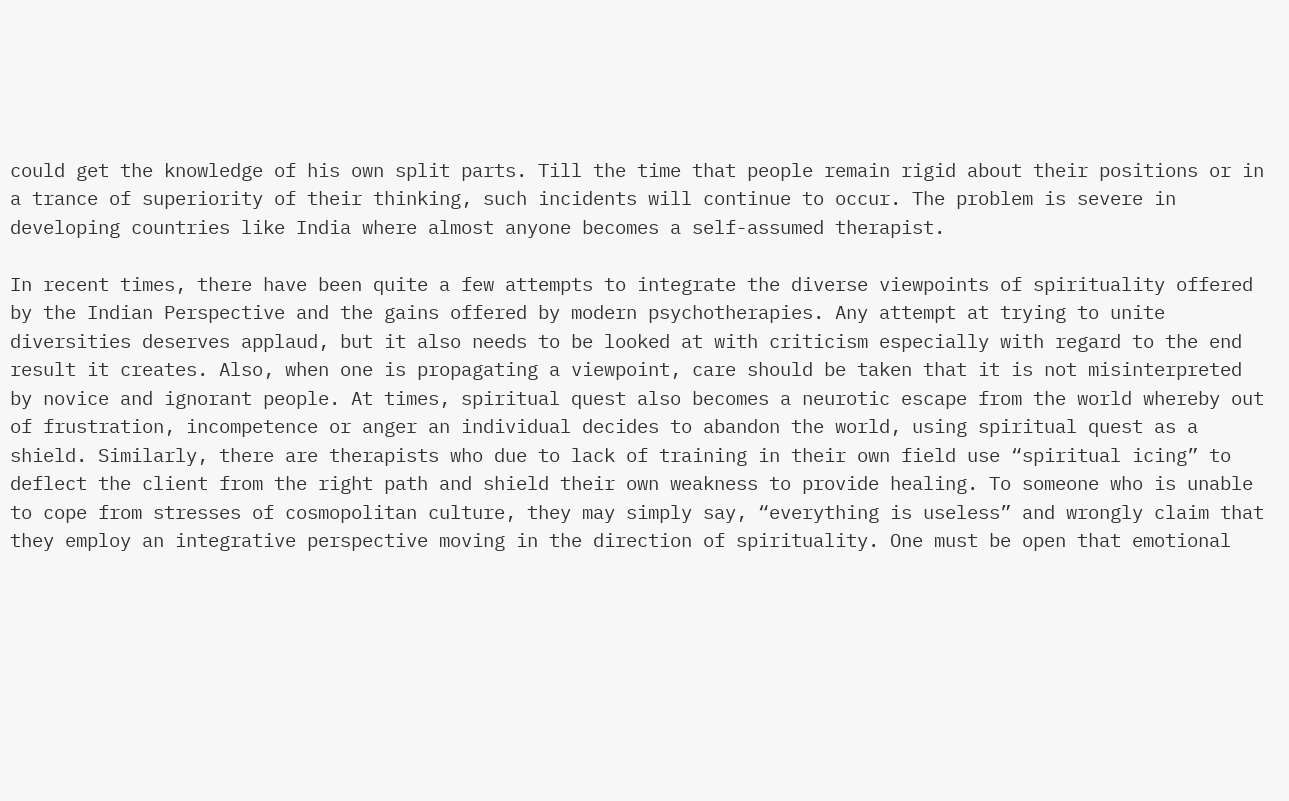could get the knowledge of his own split parts. Till the time that people remain rigid about their positions or in a trance of superiority of their thinking, such incidents will continue to occur. The problem is severe in developing countries like India where almost anyone becomes a self-assumed therapist.

In recent times, there have been quite a few attempts to integrate the diverse viewpoints of spirituality offered by the Indian Perspective and the gains offered by modern psychotherapies. Any attempt at trying to unite diversities deserves applaud, but it also needs to be looked at with criticism especially with regard to the end result it creates. Also, when one is propagating a viewpoint, care should be taken that it is not misinterpreted by novice and ignorant people. At times, spiritual quest also becomes a neurotic escape from the world whereby out of frustration, incompetence or anger an individual decides to abandon the world, using spiritual quest as a shield. Similarly, there are therapists who due to lack of training in their own field use “spiritual icing” to deflect the client from the right path and shield their own weakness to provide healing. To someone who is unable to cope from stresses of cosmopolitan culture, they may simply say, “everything is useless” and wrongly claim that they employ an integrative perspective moving in the direction of spirituality. One must be open that emotional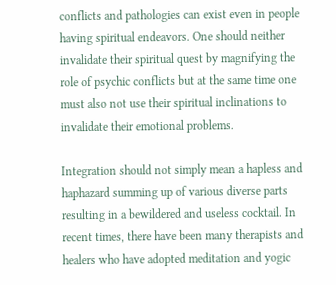conflicts and pathologies can exist even in people having spiritual endeavors. One should neither invalidate their spiritual quest by magnifying the role of psychic conflicts but at the same time one must also not use their spiritual inclinations to invalidate their emotional problems.

Integration should not simply mean a hapless and haphazard summing up of various diverse parts resulting in a bewildered and useless cocktail. In recent times, there have been many therapists and healers who have adopted meditation and yogic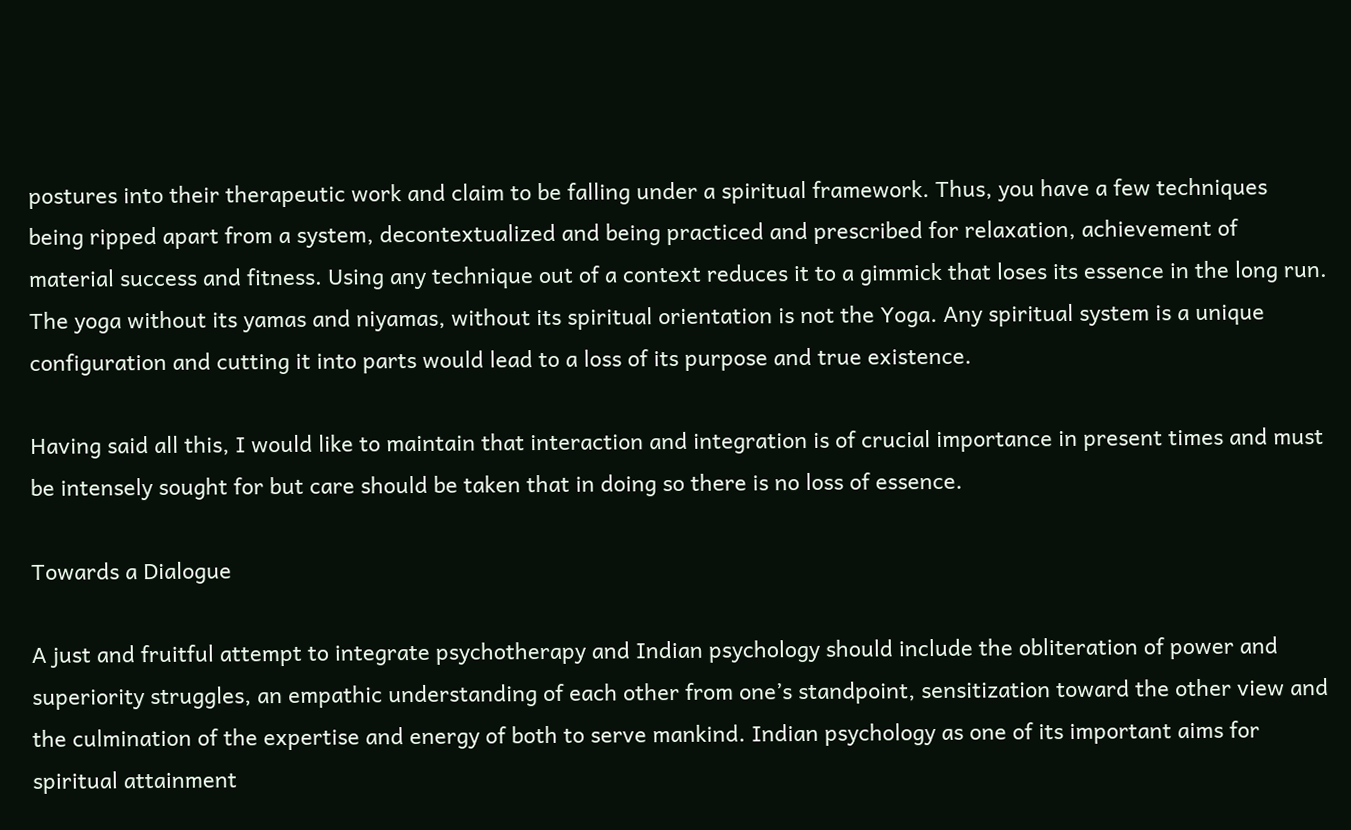postures into their therapeutic work and claim to be falling under a spiritual framework. Thus, you have a few techniques being ripped apart from a system, decontextualized and being practiced and prescribed for relaxation, achievement of material success and fitness. Using any technique out of a context reduces it to a gimmick that loses its essence in the long run. The yoga without its yamas and niyamas, without its spiritual orientation is not the Yoga. Any spiritual system is a unique configuration and cutting it into parts would lead to a loss of its purpose and true existence.

Having said all this, I would like to maintain that interaction and integration is of crucial importance in present times and must be intensely sought for but care should be taken that in doing so there is no loss of essence.

Towards a Dialogue

A just and fruitful attempt to integrate psychotherapy and Indian psychology should include the obliteration of power and superiority struggles, an empathic understanding of each other from one’s standpoint, sensitization toward the other view and the culmination of the expertise and energy of both to serve mankind. Indian psychology as one of its important aims for spiritual attainment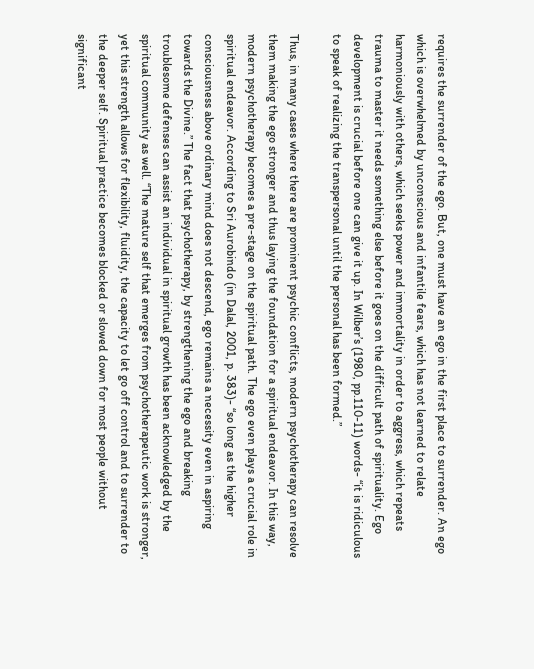requires the surrender of the ego. But, one must have an ego in the first place to surrender. An ego which is overwhelmed by unconscious and infantile fears, which has not learned to relate harmoniously with others, which seeks power and immortality in order to aggress, which repeats trauma to master it needs something else before it goes on the difficult path of spirituality. Ego development is crucial before one can give it up. In Wilber’s (1980, pp.110-11) words- “it is ridiculous to speak of realizing the transpersonal until the personal has been formed.”

Thus, in many cases where there are prominent psychic conflicts, modern psychotherapy can resolve them making the ego stronger and thus laying the foundation for a spiritual endeavor. In this way, modern psychotherapy becomes a pre-stage on the spiritual path. The ego even plays a crucial role in spiritual endeavor. According to Sri Aurobindo (in Dalal, 2001, p. 383)- “so long as the higher consciousness above ordinary mind does not descend, ego remains a necessity even in aspiring towards the Divine.” The fact that psychotherapy, by strengthening the ego and breaking troublesome defenses can assist an individual in spiritual growth has been acknowledged by the spiritual community as well. “The mature self that emerges from psychotherapeutic work is stronger, yet this strength allows for flexibility, fluidity, the capacity to let go off control and to surrender to the deeper self. Spiritual practice becomes blocked or slowed down for most people without significant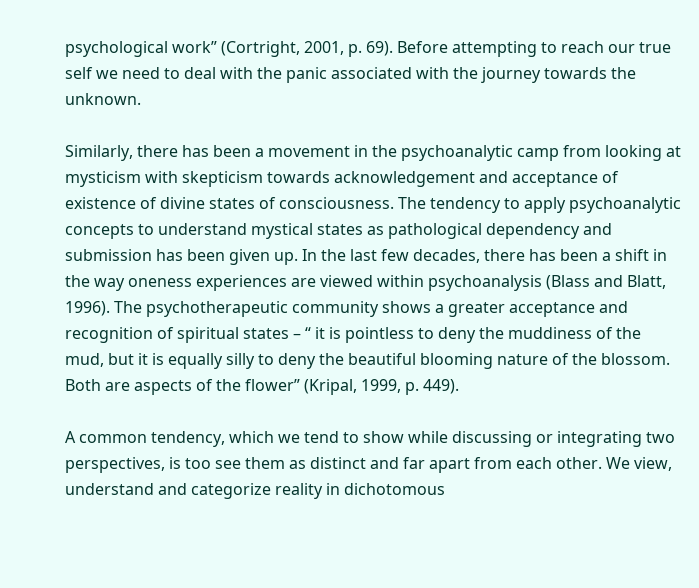psychological work” (Cortright, 2001, p. 69). Before attempting to reach our true self we need to deal with the panic associated with the journey towards the unknown.

Similarly, there has been a movement in the psychoanalytic camp from looking at mysticism with skepticism towards acknowledgement and acceptance of existence of divine states of consciousness. The tendency to apply psychoanalytic concepts to understand mystical states as pathological dependency and submission has been given up. In the last few decades, there has been a shift in the way oneness experiences are viewed within psychoanalysis (Blass and Blatt, 1996). The psychotherapeutic community shows a greater acceptance and recognition of spiritual states – “ it is pointless to deny the muddiness of the mud, but it is equally silly to deny the beautiful blooming nature of the blossom. Both are aspects of the flower” (Kripal, 1999, p. 449).

A common tendency, which we tend to show while discussing or integrating two perspectives, is too see them as distinct and far apart from each other. We view, understand and categorize reality in dichotomous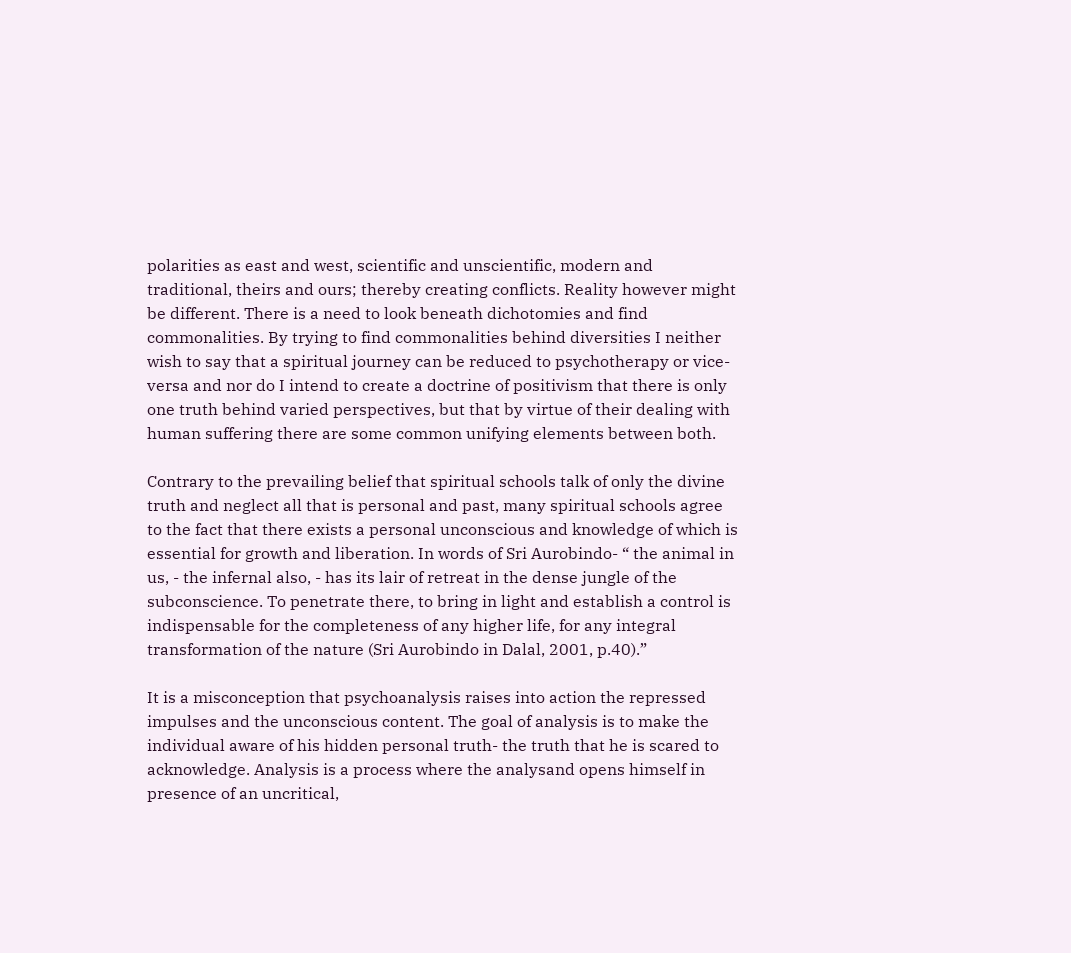polarities as east and west, scientific and unscientific, modern and traditional, theirs and ours; thereby creating conflicts. Reality however might be different. There is a need to look beneath dichotomies and find commonalities. By trying to find commonalities behind diversities I neither wish to say that a spiritual journey can be reduced to psychotherapy or vice-versa and nor do I intend to create a doctrine of positivism that there is only one truth behind varied perspectives, but that by virtue of their dealing with human suffering there are some common unifying elements between both.

Contrary to the prevailing belief that spiritual schools talk of only the divine truth and neglect all that is personal and past, many spiritual schools agree to the fact that there exists a personal unconscious and knowledge of which is essential for growth and liberation. In words of Sri Aurobindo- “ the animal in us, - the infernal also, - has its lair of retreat in the dense jungle of the subconscience. To penetrate there, to bring in light and establish a control is indispensable for the completeness of any higher life, for any integral transformation of the nature (Sri Aurobindo in Dalal, 2001, p.40).”

It is a misconception that psychoanalysis raises into action the repressed impulses and the unconscious content. The goal of analysis is to make the individual aware of his hidden personal truth- the truth that he is scared to acknowledge. Analysis is a process where the analysand opens himself in presence of an uncritical,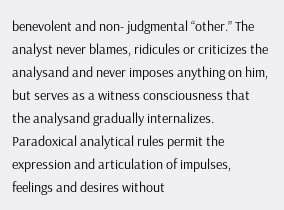benevolent and non- judgmental “other.” The analyst never blames, ridicules or criticizes the analysand and never imposes anything on him, but serves as a witness consciousness that the analysand gradually internalizes. Paradoxical analytical rules permit the expression and articulation of impulses, feelings and desires without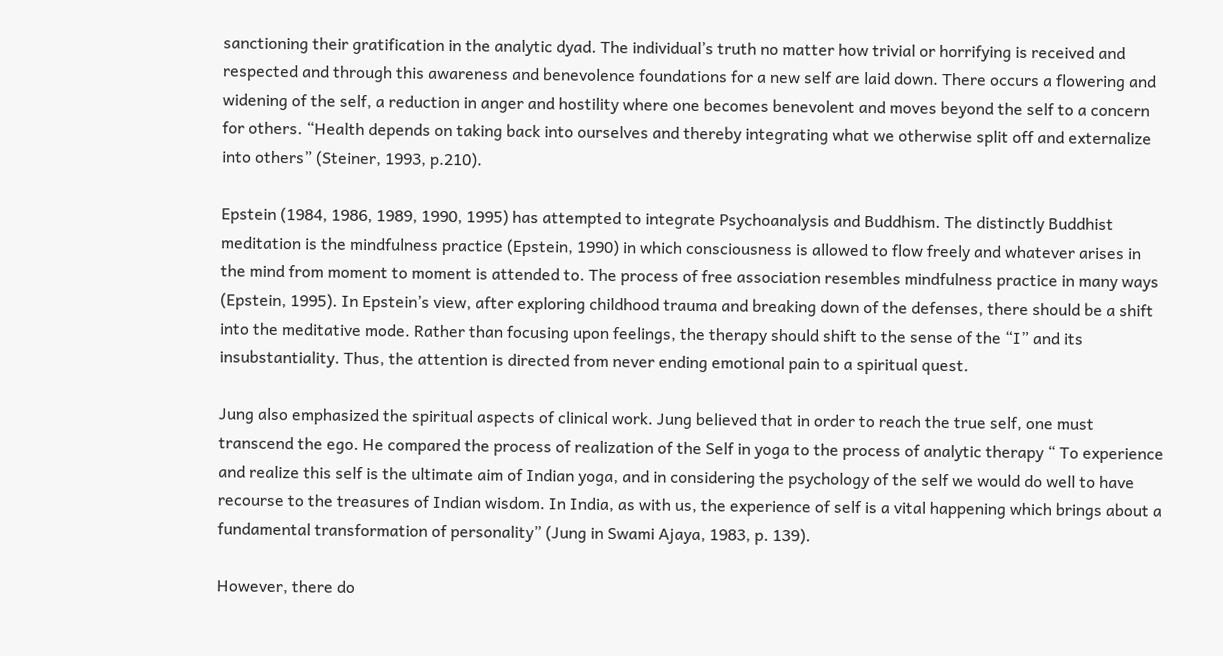sanctioning their gratification in the analytic dyad. The individual’s truth no matter how trivial or horrifying is received and respected and through this awareness and benevolence foundations for a new self are laid down. There occurs a flowering and widening of the self, a reduction in anger and hostility where one becomes benevolent and moves beyond the self to a concern for others. “Health depends on taking back into ourselves and thereby integrating what we otherwise split off and externalize into others” (Steiner, 1993, p.210).

Epstein (1984, 1986, 1989, 1990, 1995) has attempted to integrate Psychoanalysis and Buddhism. The distinctly Buddhist meditation is the mindfulness practice (Epstein, 1990) in which consciousness is allowed to flow freely and whatever arises in the mind from moment to moment is attended to. The process of free association resembles mindfulness practice in many ways (Epstein, 1995). In Epstein’s view, after exploring childhood trauma and breaking down of the defenses, there should be a shift into the meditative mode. Rather than focusing upon feelings, the therapy should shift to the sense of the “I” and its insubstantiality. Thus, the attention is directed from never ending emotional pain to a spiritual quest.

Jung also emphasized the spiritual aspects of clinical work. Jung believed that in order to reach the true self, one must transcend the ego. He compared the process of realization of the Self in yoga to the process of analytic therapy “ To experience and realize this self is the ultimate aim of Indian yoga, and in considering the psychology of the self we would do well to have recourse to the treasures of Indian wisdom. In India, as with us, the experience of self is a vital happening which brings about a fundamental transformation of personality” (Jung in Swami Ajaya, 1983, p. 139).

However, there do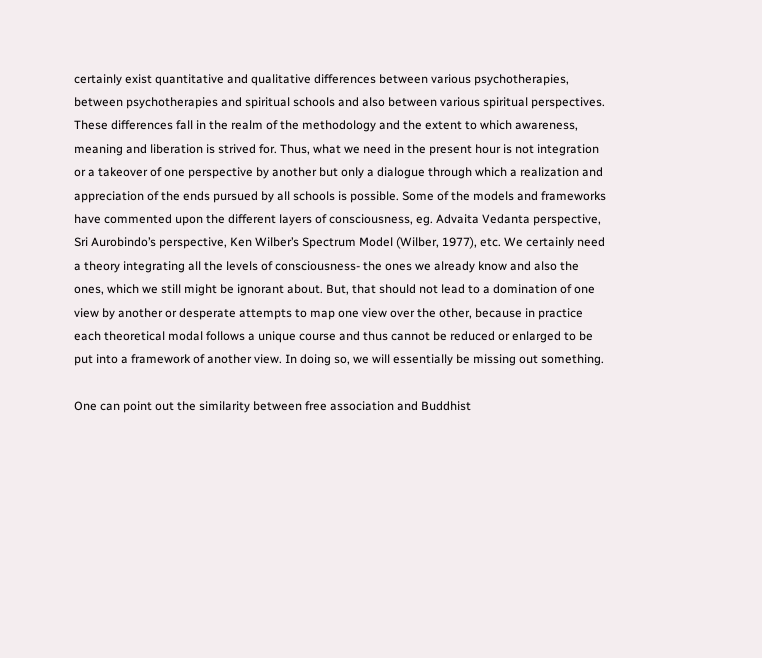certainly exist quantitative and qualitative differences between various psychotherapies, between psychotherapies and spiritual schools and also between various spiritual perspectives. These differences fall in the realm of the methodology and the extent to which awareness, meaning and liberation is strived for. Thus, what we need in the present hour is not integration or a takeover of one perspective by another but only a dialogue through which a realization and appreciation of the ends pursued by all schools is possible. Some of the models and frameworks have commented upon the different layers of consciousness, eg. Advaita Vedanta perspective, Sri Aurobindo’s perspective, Ken Wilber’s Spectrum Model (Wilber, 1977), etc. We certainly need a theory integrating all the levels of consciousness- the ones we already know and also the ones, which we still might be ignorant about. But, that should not lead to a domination of one view by another or desperate attempts to map one view over the other, because in practice each theoretical modal follows a unique course and thus cannot be reduced or enlarged to be put into a framework of another view. In doing so, we will essentially be missing out something.

One can point out the similarity between free association and Buddhist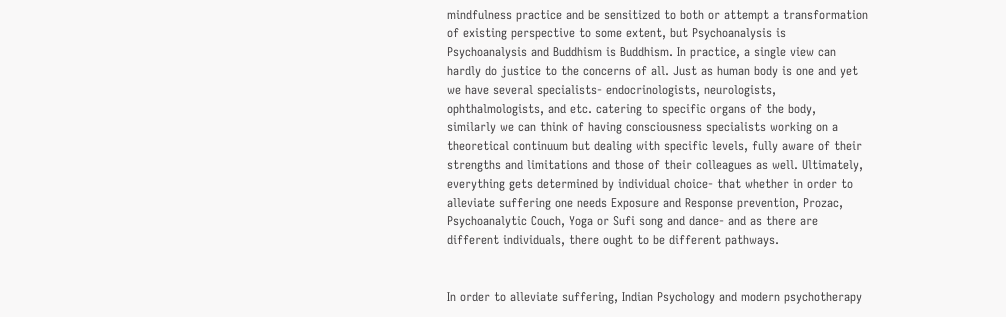mindfulness practice and be sensitized to both or attempt a transformation of existing perspective to some extent, but Psychoanalysis is Psychoanalysis and Buddhism is Buddhism. In practice, a single view can hardly do justice to the concerns of all. Just as human body is one and yet we have several specialists- endocrinologists, neurologists, ophthalmologists, and etc. catering to specific organs of the body, similarly we can think of having consciousness specialists working on a theoretical continuum but dealing with specific levels, fully aware of their strengths and limitations and those of their colleagues as well. Ultimately, everything gets determined by individual choice- that whether in order to alleviate suffering one needs Exposure and Response prevention, Prozac, Psychoanalytic Couch, Yoga or Sufi song and dance- and as there are different individuals, there ought to be different pathways.


In order to alleviate suffering, Indian Psychology and modern psychotherapy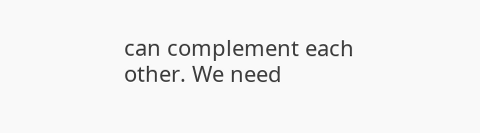can complement each other. We need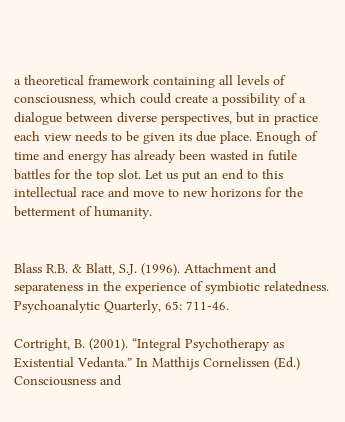a theoretical framework containing all levels of consciousness, which could create a possibility of a dialogue between diverse perspectives, but in practice each view needs to be given its due place. Enough of time and energy has already been wasted in futile battles for the top slot. Let us put an end to this intellectual race and move to new horizons for the betterment of humanity.


Blass R.B. & Blatt, S.J. (1996). Attachment and separateness in the experience of symbiotic relatedness. Psychoanalytic Quarterly, 65: 711-46.

Cortright, B. (2001). “Integral Psychotherapy as Existential Vedanta.” In Matthijs Cornelissen (Ed.) Consciousness and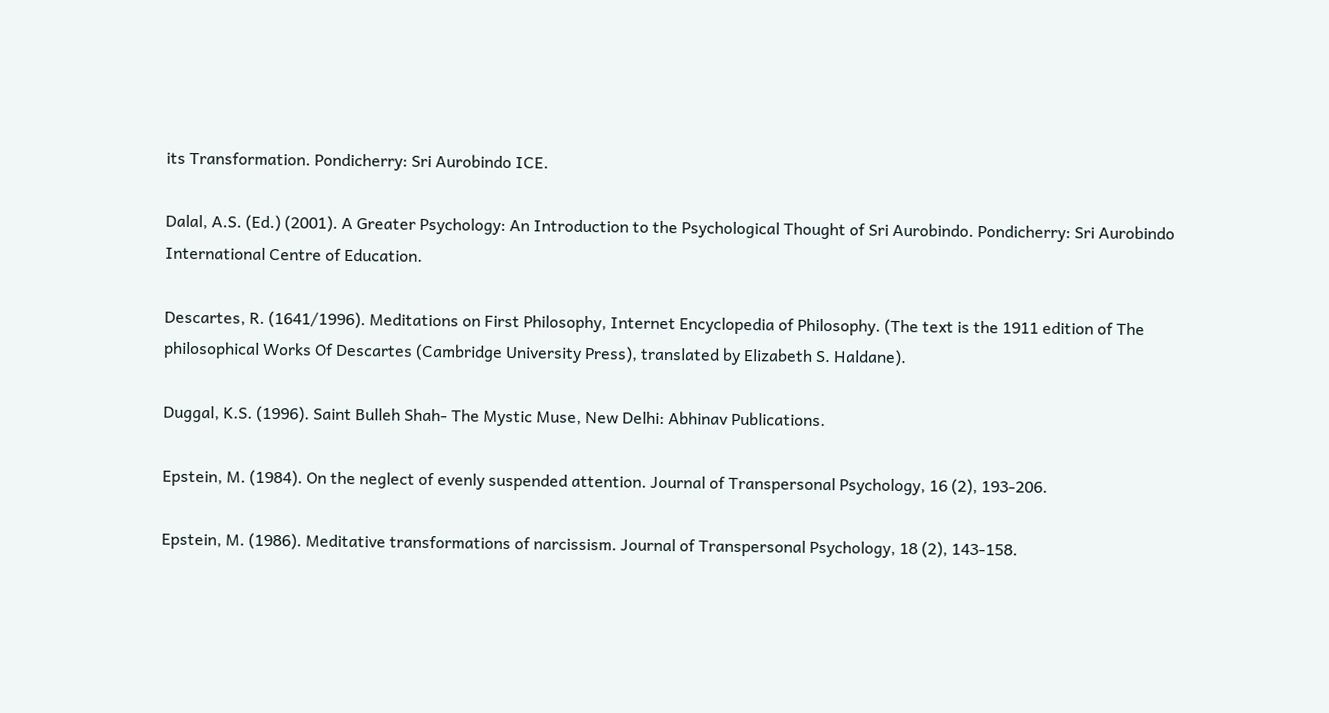its Transformation. Pondicherry: Sri Aurobindo ICE.

Dalal, A.S. (Ed.) (2001). A Greater Psychology: An Introduction to the Psychological Thought of Sri Aurobindo. Pondicherry: Sri Aurobindo International Centre of Education.

Descartes, R. (1641/1996). Meditations on First Philosophy, Internet Encyclopedia of Philosophy. (The text is the 1911 edition of The philosophical Works Of Descartes (Cambridge University Press), translated by Elizabeth S. Haldane).

Duggal, K.S. (1996). Saint Bulleh Shah- The Mystic Muse, New Delhi: Abhinav Publications.

Epstein, M. (1984). On the neglect of evenly suspended attention. Journal of Transpersonal Psychology, 16 (2), 193-206.

Epstein, M. (1986). Meditative transformations of narcissism. Journal of Transpersonal Psychology, 18 (2), 143-158.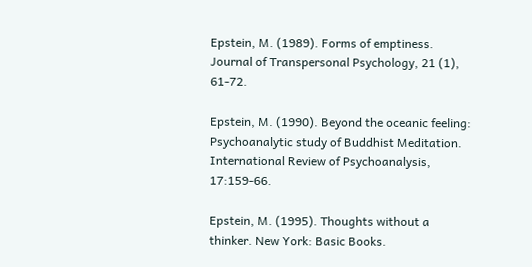Epstein, M. (1989). Forms of emptiness. Journal of Transpersonal Psychology, 21 (1), 61-72.

Epstein, M. (1990). Beyond the oceanic feeling: Psychoanalytic study of Buddhist Meditation. International Review of Psychoanalysis, 17:159-66.

Epstein, M. (1995). Thoughts without a thinker. New York: Basic Books.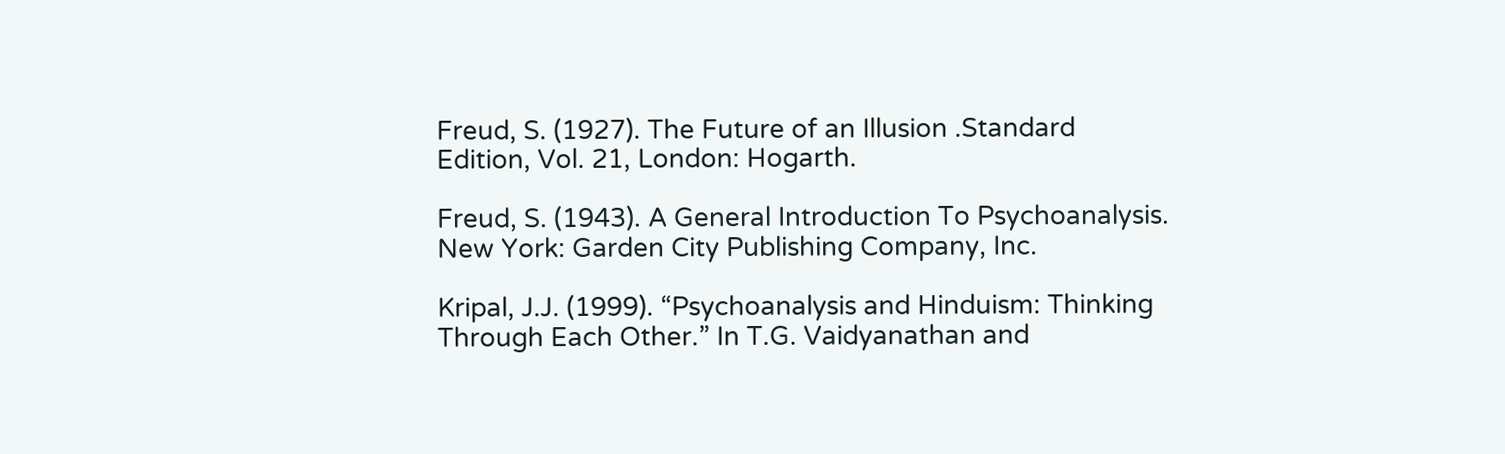Freud, S. (1927). The Future of an Illusion .Standard Edition, Vol. 21, London: Hogarth.

Freud, S. (1943). A General Introduction To Psychoanalysis. New York: Garden City Publishing Company, Inc.

Kripal, J.J. (1999). “Psychoanalysis and Hinduism: Thinking Through Each Other.” In T.G. Vaidyanathan and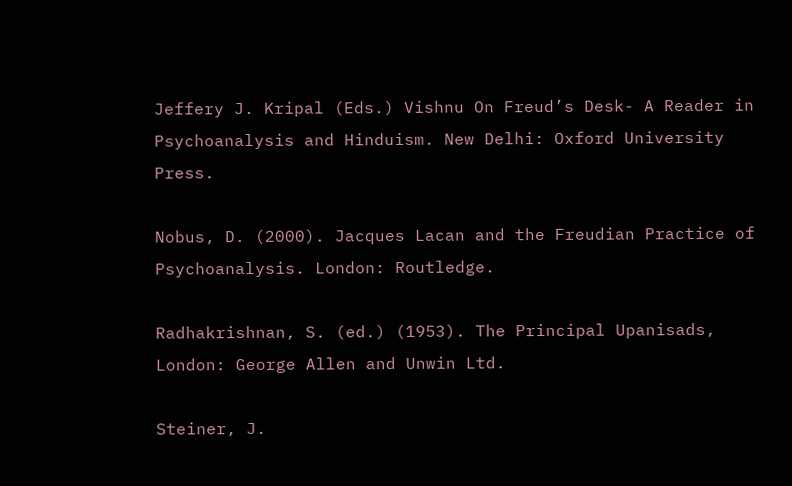Jeffery J. Kripal (Eds.) Vishnu On Freud’s Desk- A Reader in Psychoanalysis and Hinduism. New Delhi: Oxford University Press.

Nobus, D. (2000). Jacques Lacan and the Freudian Practice of Psychoanalysis. London: Routledge.

Radhakrishnan, S. (ed.) (1953). The Principal Upanisads, London: George Allen and Unwin Ltd.

Steiner, J.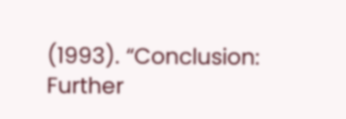(1993). “Conclusion: Further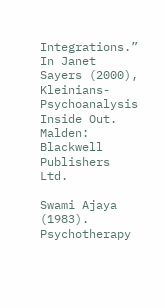Integrations.” In Janet Sayers (2000), Kleinians- Psychoanalysis Inside Out. Malden: Blackwell Publishers Ltd.

Swami Ajaya (1983). Psychotherapy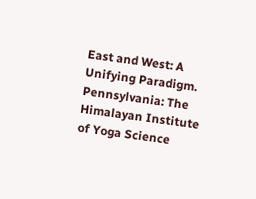East and West: A Unifying Paradigm. Pennsylvania: The Himalayan Institute of Yoga Science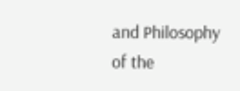and Philosophy of the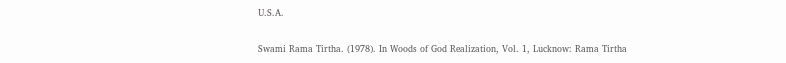U.S.A.

Swami Rama Tirtha. (1978). In Woods of God Realization, Vol. 1, Lucknow: Rama Tirtha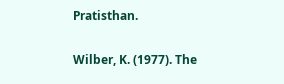Pratisthan.

Wilber, K. (1977). The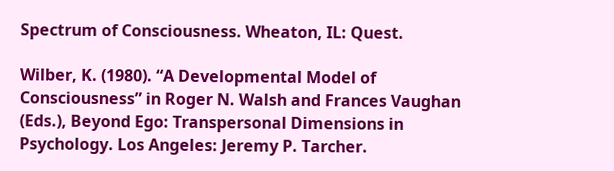Spectrum of Consciousness. Wheaton, IL: Quest.

Wilber, K. (1980). “A Developmental Model of Consciousness” in Roger N. Walsh and Frances Vaughan (Eds.), Beyond Ego: Transpersonal Dimensions in Psychology. Los Angeles: Jeremy P. Tarcher.